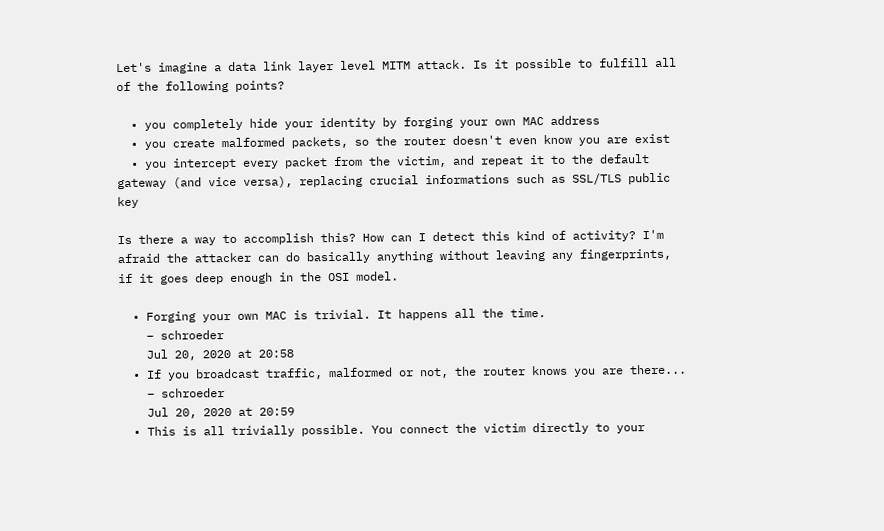Let's imagine a data link layer level MITM attack. Is it possible to fulfill all of the following points?

  • you completely hide your identity by forging your own MAC address
  • you create malformed packets, so the router doesn't even know you are exist
  • you intercept every packet from the victim, and repeat it to the default gateway (and vice versa), replacing crucial informations such as SSL/TLS public key

Is there a way to accomplish this? How can I detect this kind of activity? I'm afraid the attacker can do basically anything without leaving any fingerprints, if it goes deep enough in the OSI model.

  • Forging your own MAC is trivial. It happens all the time.
    – schroeder
    Jul 20, 2020 at 20:58
  • If you broadcast traffic, malformed or not, the router knows you are there...
    – schroeder
    Jul 20, 2020 at 20:59
  • This is all trivially possible. You connect the victim directly to your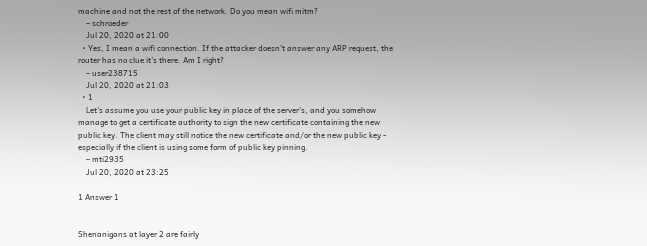machine and not the rest of the network. Do you mean wifi mitm?
    – schroeder
    Jul 20, 2020 at 21:00
  • Yes, I mean a wifi connection. If the attacker doesn't answer any ARP request, the router has no clue it's there. Am I right?
    – user238715
    Jul 20, 2020 at 21:03
  • 1
    Let's assume you use your public key in place of the server's, and you somehow manage to get a certificate authority to sign the new certificate containing the new public key. The client may still notice the new certificate and/or the new public key - especially if the client is using some form of public key pinning.
    – mti2935
    Jul 20, 2020 at 23:25

1 Answer 1


Shenanigans at layer 2 are fairly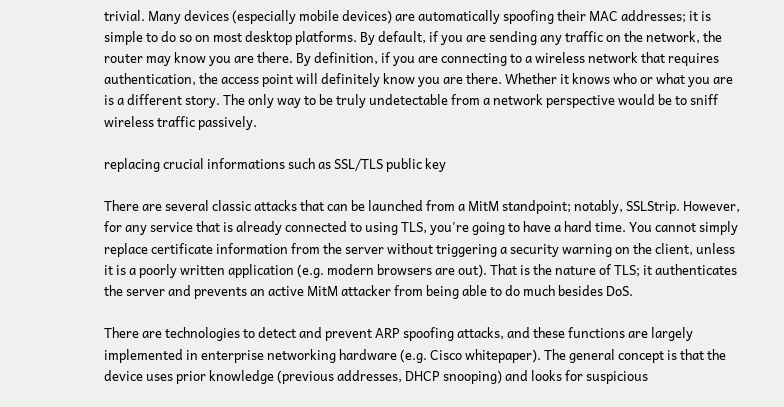trivial. Many devices (especially mobile devices) are automatically spoofing their MAC addresses; it is simple to do so on most desktop platforms. By default, if you are sending any traffic on the network, the router may know you are there. By definition, if you are connecting to a wireless network that requires authentication, the access point will definitely know you are there. Whether it knows who or what you are is a different story. The only way to be truly undetectable from a network perspective would be to sniff wireless traffic passively.

replacing crucial informations such as SSL/TLS public key

There are several classic attacks that can be launched from a MitM standpoint; notably, SSLStrip. However, for any service that is already connected to using TLS, you're going to have a hard time. You cannot simply replace certificate information from the server without triggering a security warning on the client, unless it is a poorly written application (e.g. modern browsers are out). That is the nature of TLS; it authenticates the server and prevents an active MitM attacker from being able to do much besides DoS.

There are technologies to detect and prevent ARP spoofing attacks, and these functions are largely implemented in enterprise networking hardware (e.g. Cisco whitepaper). The general concept is that the device uses prior knowledge (previous addresses, DHCP snooping) and looks for suspicious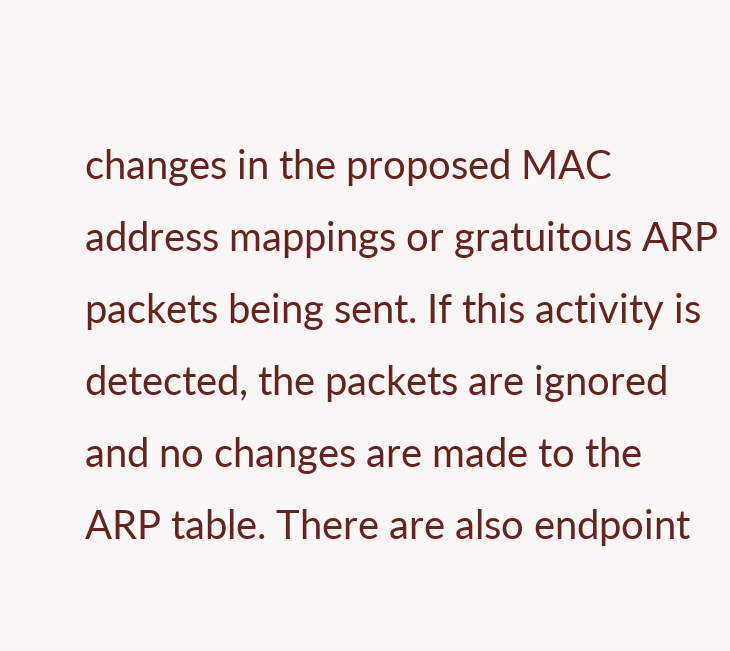changes in the proposed MAC address mappings or gratuitous ARP packets being sent. If this activity is detected, the packets are ignored and no changes are made to the ARP table. There are also endpoint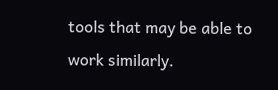tools that may be able to work similarly.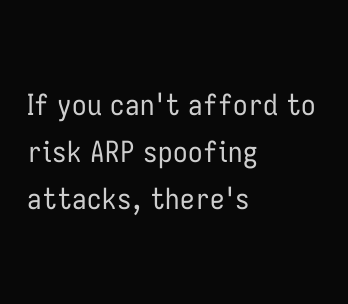If you can't afford to risk ARP spoofing attacks, there's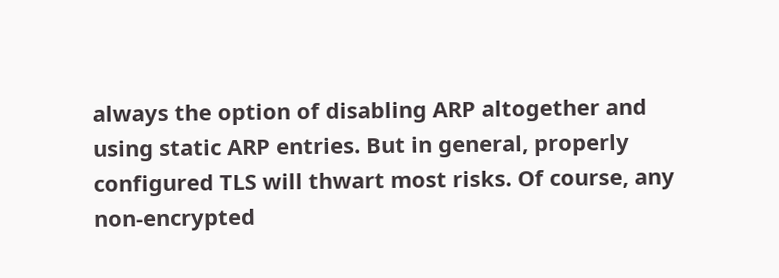always the option of disabling ARP altogether and using static ARP entries. But in general, properly configured TLS will thwart most risks. Of course, any non-encrypted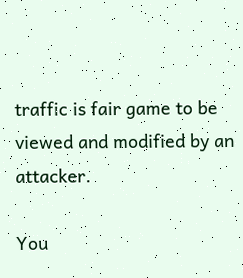traffic is fair game to be viewed and modified by an attacker.

You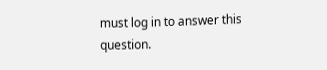must log in to answer this question.